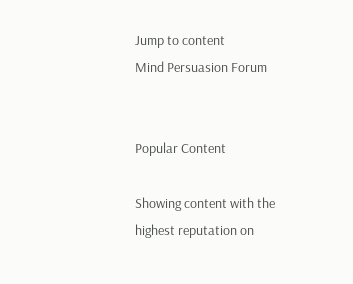Jump to content
Mind Persuasion Forum


Popular Content

Showing content with the highest reputation on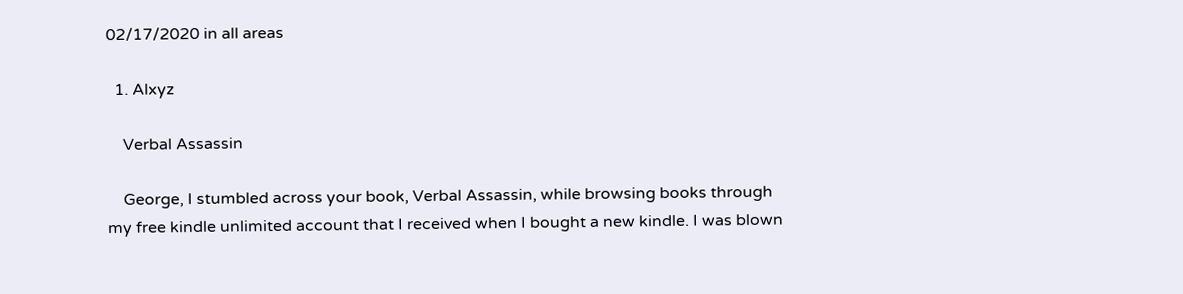02/17/2020 in all areas

  1. Alxyz

    Verbal Assassin

    George, I stumbled across your book, Verbal Assassin, while browsing books through my free kindle unlimited account that I received when I bought a new kindle. I was blown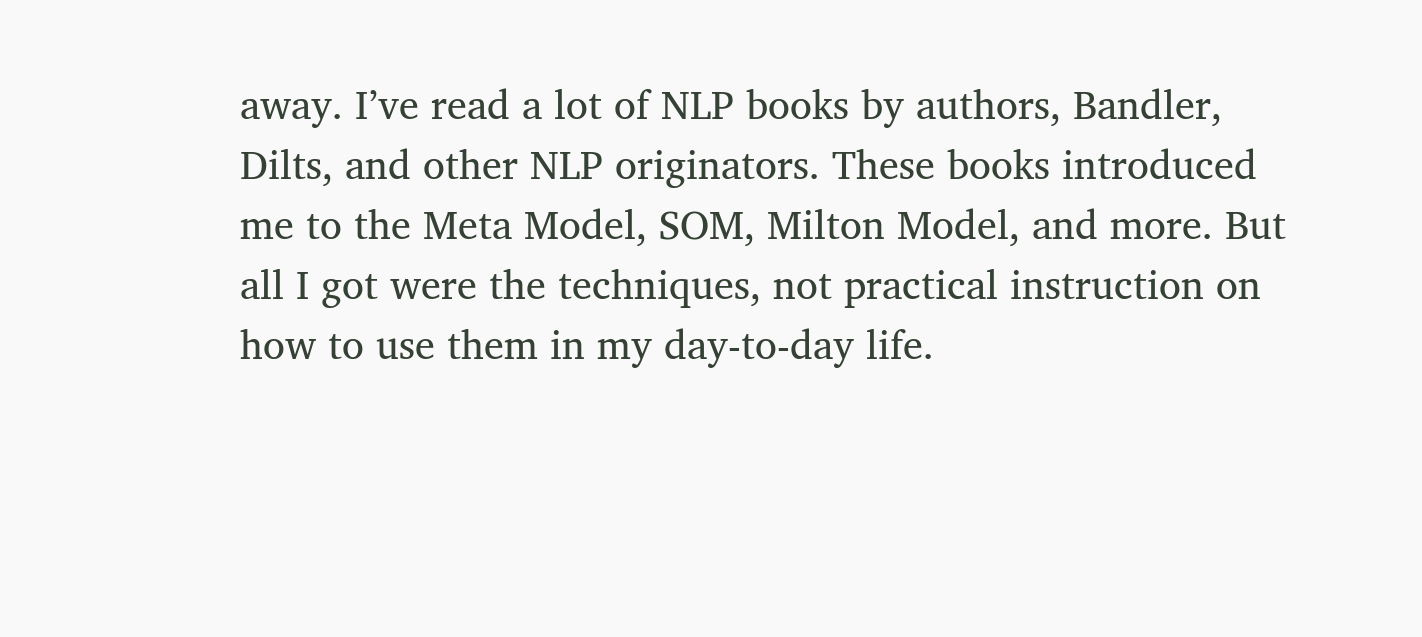away. I’ve read a lot of NLP books by authors, Bandler, Dilts, and other NLP originators. These books introduced me to the Meta Model, SOM, Milton Model, and more. But all I got were the techniques, not practical instruction on how to use them in my day-to-day life.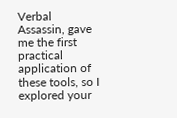Verbal Assassin, gave me the first practical application of these tools, so I explored your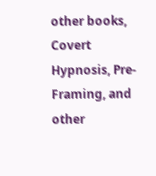other books, Covert Hypnosis, Pre-Framing, and other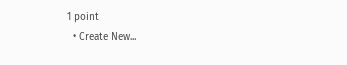1 point
  • Create New...